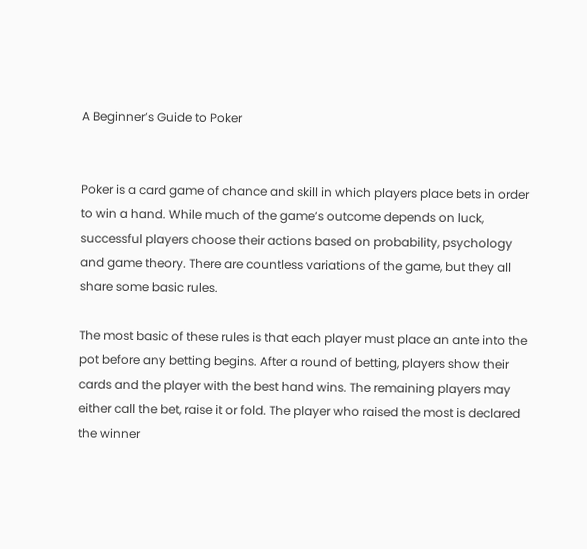A Beginner’s Guide to Poker


Poker is a card game of chance and skill in which players place bets in order to win a hand. While much of the game’s outcome depends on luck, successful players choose their actions based on probability, psychology and game theory. There are countless variations of the game, but they all share some basic rules.

The most basic of these rules is that each player must place an ante into the pot before any betting begins. After a round of betting, players show their cards and the player with the best hand wins. The remaining players may either call the bet, raise it or fold. The player who raised the most is declared the winner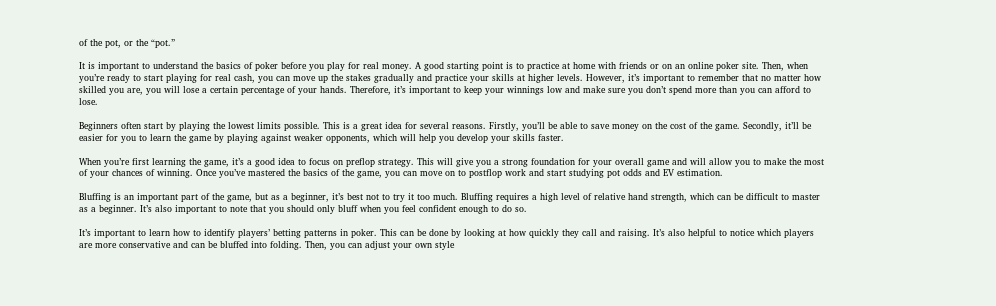of the pot, or the “pot.”

It is important to understand the basics of poker before you play for real money. A good starting point is to practice at home with friends or on an online poker site. Then, when you’re ready to start playing for real cash, you can move up the stakes gradually and practice your skills at higher levels. However, it’s important to remember that no matter how skilled you are, you will lose a certain percentage of your hands. Therefore, it’s important to keep your winnings low and make sure you don’t spend more than you can afford to lose.

Beginners often start by playing the lowest limits possible. This is a great idea for several reasons. Firstly, you’ll be able to save money on the cost of the game. Secondly, it’ll be easier for you to learn the game by playing against weaker opponents, which will help you develop your skills faster.

When you’re first learning the game, it’s a good idea to focus on preflop strategy. This will give you a strong foundation for your overall game and will allow you to make the most of your chances of winning. Once you’ve mastered the basics of the game, you can move on to postflop work and start studying pot odds and EV estimation.

Bluffing is an important part of the game, but as a beginner, it’s best not to try it too much. Bluffing requires a high level of relative hand strength, which can be difficult to master as a beginner. It’s also important to note that you should only bluff when you feel confident enough to do so.

It’s important to learn how to identify players’ betting patterns in poker. This can be done by looking at how quickly they call and raising. It’s also helpful to notice which players are more conservative and can be bluffed into folding. Then, you can adjust your own style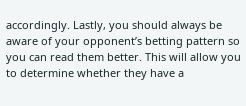accordingly. Lastly, you should always be aware of your opponent’s betting pattern so you can read them better. This will allow you to determine whether they have a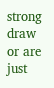strong draw or are just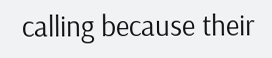calling because their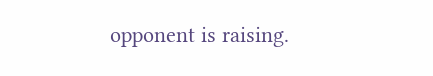opponent is raising.